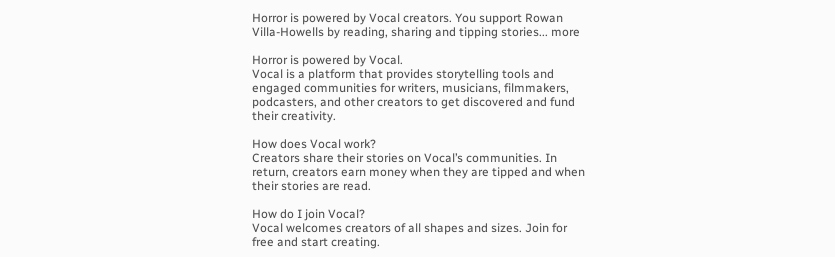Horror is powered by Vocal creators. You support Rowan Villa-Howells by reading, sharing and tipping stories... more

Horror is powered by Vocal.
Vocal is a platform that provides storytelling tools and engaged communities for writers, musicians, filmmakers, podcasters, and other creators to get discovered and fund their creativity.

How does Vocal work?
Creators share their stories on Vocal’s communities. In return, creators earn money when they are tipped and when their stories are read.

How do I join Vocal?
Vocal welcomes creators of all shapes and sizes. Join for free and start creating.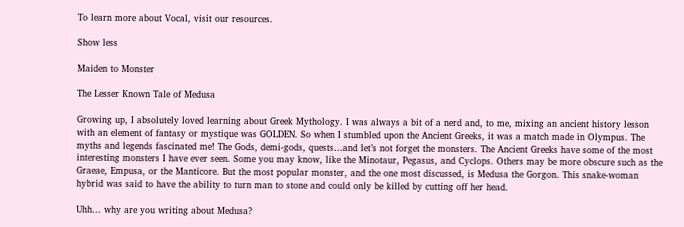To learn more about Vocal, visit our resources.

Show less

Maiden to Monster

The Lesser Known Tale of Medusa

Growing up, I absolutely loved learning about Greek Mythology. I was always a bit of a nerd and, to me, mixing an ancient history lesson with an element of fantasy or mystique was GOLDEN. So when I stumbled upon the Ancient Greeks, it was a match made in Olympus. The myths and legends fascinated me! The Gods, demi-gods, quests…and let’s not forget the monsters. The Ancient Greeks have some of the most interesting monsters I have ever seen. Some you may know, like the Minotaur, Pegasus, and Cyclops. Others may be more obscure such as the Graeae, Empusa, or the Manticore. But the most popular monster, and the one most discussed, is Medusa the Gorgon. This snake-woman hybrid was said to have the ability to turn man to stone and could only be killed by cutting off her head.

Uhh... why are you writing about Medusa?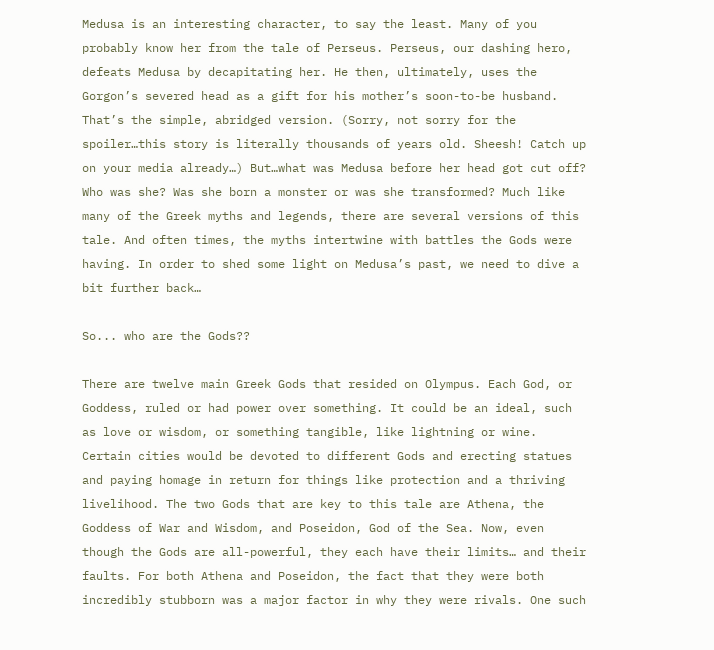Medusa is an interesting character, to say the least. Many of you probably know her from the tale of Perseus. Perseus, our dashing hero, defeats Medusa by decapitating her. He then, ultimately, uses the Gorgon’s severed head as a gift for his mother’s soon-to-be husband. That’s the simple, abridged version. (Sorry, not sorry for the spoiler…this story is literally thousands of years old. Sheesh! Catch up on your media already…) But…what was Medusa before her head got cut off? Who was she? Was she born a monster or was she transformed? Much like many of the Greek myths and legends, there are several versions of this tale. And often times, the myths intertwine with battles the Gods were having. In order to shed some light on Medusa’s past, we need to dive a bit further back…

So... who are the Gods??

There are twelve main Greek Gods that resided on Olympus. Each God, or Goddess, ruled or had power over something. It could be an ideal, such as love or wisdom, or something tangible, like lightning or wine. Certain cities would be devoted to different Gods and erecting statues and paying homage in return for things like protection and a thriving livelihood. The two Gods that are key to this tale are Athena, the Goddess of War and Wisdom, and Poseidon, God of the Sea. Now, even though the Gods are all-powerful, they each have their limits… and their faults. For both Athena and Poseidon, the fact that they were both incredibly stubborn was a major factor in why they were rivals. One such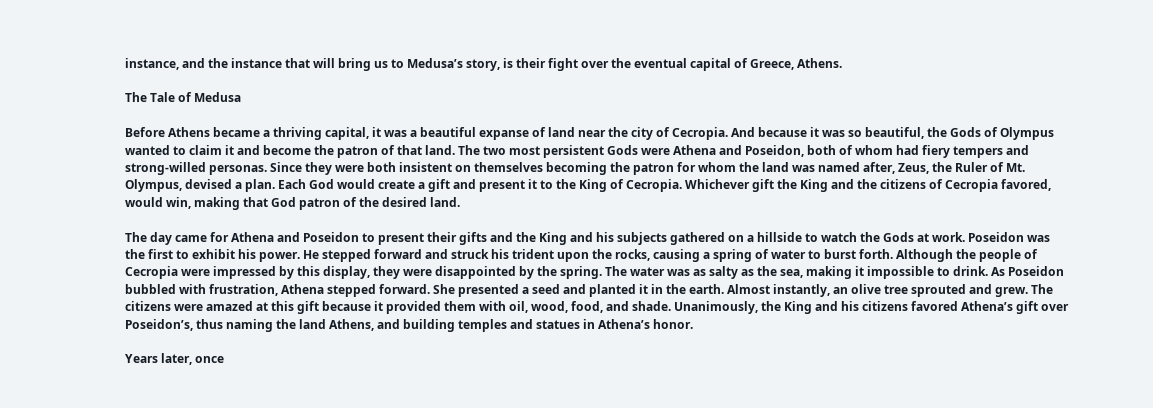instance, and the instance that will bring us to Medusa’s story, is their fight over the eventual capital of Greece, Athens.

The Tale of Medusa

Before Athens became a thriving capital, it was a beautiful expanse of land near the city of Cecropia. And because it was so beautiful, the Gods of Olympus wanted to claim it and become the patron of that land. The two most persistent Gods were Athena and Poseidon, both of whom had fiery tempers and strong-willed personas. Since they were both insistent on themselves becoming the patron for whom the land was named after, Zeus, the Ruler of Mt. Olympus, devised a plan. Each God would create a gift and present it to the King of Cecropia. Whichever gift the King and the citizens of Cecropia favored, would win, making that God patron of the desired land.

The day came for Athena and Poseidon to present their gifts and the King and his subjects gathered on a hillside to watch the Gods at work. Poseidon was the first to exhibit his power. He stepped forward and struck his trident upon the rocks, causing a spring of water to burst forth. Although the people of Cecropia were impressed by this display, they were disappointed by the spring. The water was as salty as the sea, making it impossible to drink. As Poseidon bubbled with frustration, Athena stepped forward. She presented a seed and planted it in the earth. Almost instantly, an olive tree sprouted and grew. The citizens were amazed at this gift because it provided them with oil, wood, food, and shade. Unanimously, the King and his citizens favored Athena’s gift over Poseidon’s, thus naming the land Athens, and building temples and statues in Athena’s honor.

Years later, once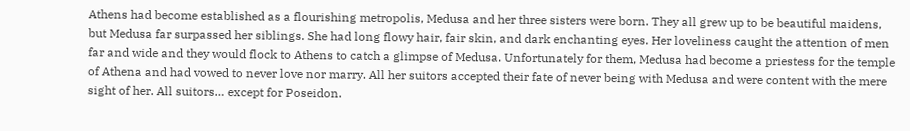Athens had become established as a flourishing metropolis, Medusa and her three sisters were born. They all grew up to be beautiful maidens, but Medusa far surpassed her siblings. She had long flowy hair, fair skin, and dark enchanting eyes. Her loveliness caught the attention of men far and wide and they would flock to Athens to catch a glimpse of Medusa. Unfortunately for them, Medusa had become a priestess for the temple of Athena and had vowed to never love nor marry. All her suitors accepted their fate of never being with Medusa and were content with the mere sight of her. All suitors… except for Poseidon.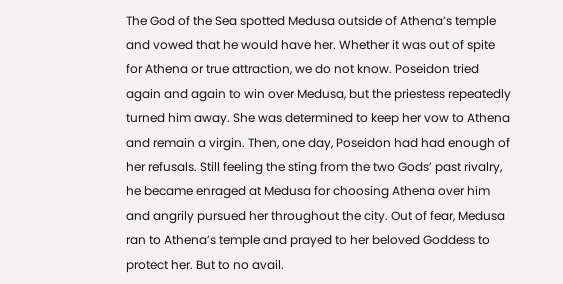The God of the Sea spotted Medusa outside of Athena’s temple and vowed that he would have her. Whether it was out of spite for Athena or true attraction, we do not know. Poseidon tried again and again to win over Medusa, but the priestess repeatedly turned him away. She was determined to keep her vow to Athena and remain a virgin. Then, one day, Poseidon had had enough of her refusals. Still feeling the sting from the two Gods’ past rivalry, he became enraged at Medusa for choosing Athena over him and angrily pursued her throughout the city. Out of fear, Medusa ran to Athena’s temple and prayed to her beloved Goddess to protect her. But to no avail.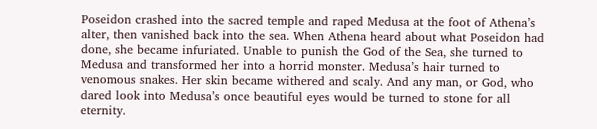Poseidon crashed into the sacred temple and raped Medusa at the foot of Athena’s alter, then vanished back into the sea. When Athena heard about what Poseidon had done, she became infuriated. Unable to punish the God of the Sea, she turned to Medusa and transformed her into a horrid monster. Medusa’s hair turned to venomous snakes. Her skin became withered and scaly. And any man, or God, who dared look into Medusa’s once beautiful eyes would be turned to stone for all eternity.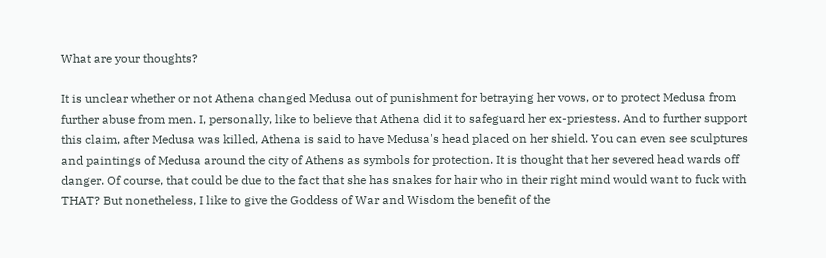What are your thoughts?

It is unclear whether or not Athena changed Medusa out of punishment for betraying her vows, or to protect Medusa from further abuse from men. I, personally, like to believe that Athena did it to safeguard her ex-priestess. And to further support this claim, after Medusa was killed, Athena is said to have Medusa's head placed on her shield. You can even see sculptures and paintings of Medusa around the city of Athens as symbols for protection. It is thought that her severed head wards off danger. Of course, that could be due to the fact that she has snakes for hair who in their right mind would want to fuck with THAT? But nonetheless, I like to give the Goddess of War and Wisdom the benefit of the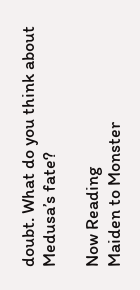doubt. What do you think about Medusa’s fate?

Now Reading
Maiden to Monster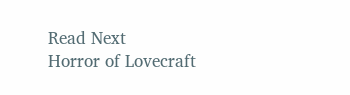Read Next
Horror of Lovecraft